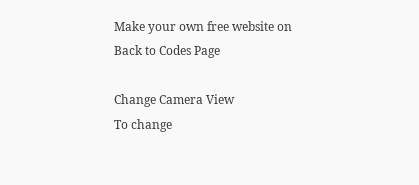Make your own free website on
Back to Codes Page

Change Camera View
To change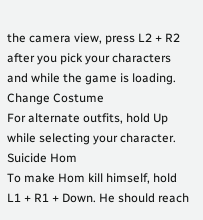the camera view, press L2 + R2 after you pick your characters and while the game is loading.
Change Costume
For alternate outfits, hold Up while selecting your character.
Suicide Hom
To make Hom kill himself, hold L1 + R1 + Down. He should reach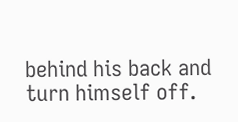behind his back and turn himself off.